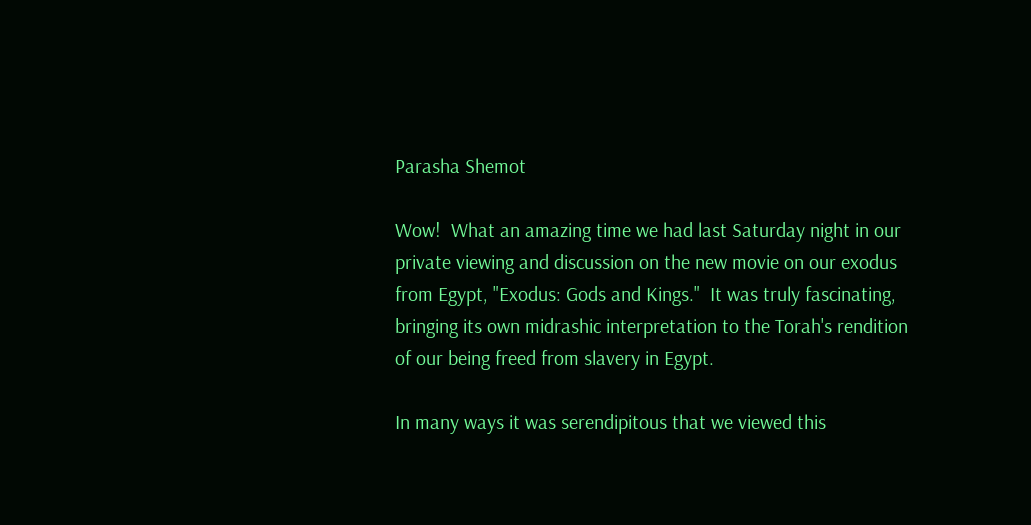Parasha Shemot

Wow!  What an amazing time we had last Saturday night in our private viewing and discussion on the new movie on our exodus from Egypt, "Exodus: Gods and Kings."  It was truly fascinating, bringing its own midrashic interpretation to the Torah's rendition of our being freed from slavery in Egypt.

In many ways it was serendipitous that we viewed this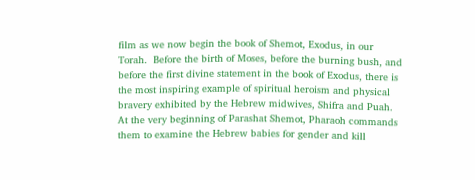film as we now begin the book of Shemot, Exodus, in our Torah.  Before the birth of Moses, before the burning bush, and before the first divine statement in the book of Exodus, there is the most inspiring example of spiritual heroism and physical bravery exhibited by the Hebrew midwives, Shifra and Puah. At the very beginning of Parashat Shemot, Pharaoh commands them to examine the Hebrew babies for gender and kill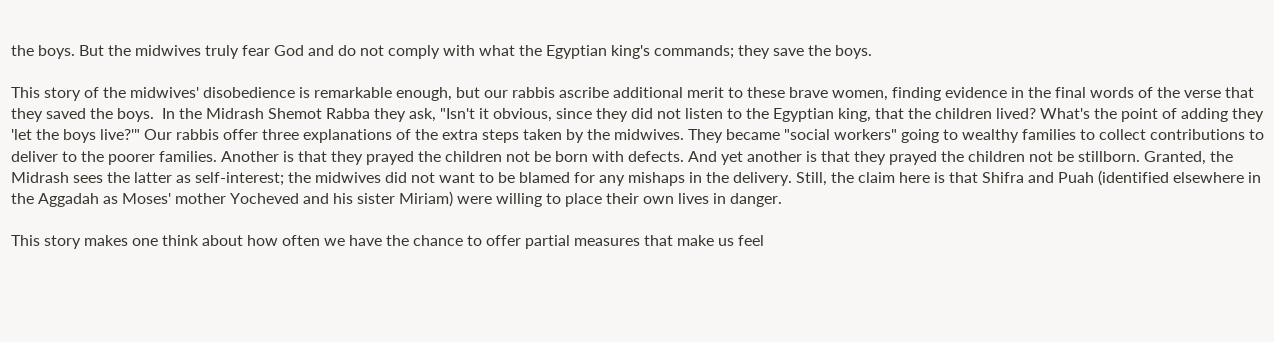the boys. But the midwives truly fear God and do not comply with what the Egyptian king's commands; they save the boys.

This story of the midwives' disobedience is remarkable enough, but our rabbis ascribe additional merit to these brave women, finding evidence in the final words of the verse that they saved the boys.  In the Midrash Shemot Rabba they ask, "Isn't it obvious, since they did not listen to the Egyptian king, that the children lived? What's the point of adding they 'let the boys live?'" Our rabbis offer three explanations of the extra steps taken by the midwives. They became "social workers" going to wealthy families to collect contributions to deliver to the poorer families. Another is that they prayed the children not be born with defects. And yet another is that they prayed the children not be stillborn. Granted, the Midrash sees the latter as self-interest; the midwives did not want to be blamed for any mishaps in the delivery. Still, the claim here is that Shifra and Puah (identified elsewhere in the Aggadah as Moses' mother Yocheved and his sister Miriam) were willing to place their own lives in danger.

This story makes one think about how often we have the chance to offer partial measures that make us feel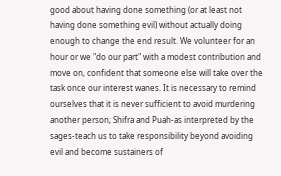good about having done something (or at least not having done something evil) without actually doing enough to change the end result. We volunteer for an hour or we "do our part" with a modest contribution and move on, confident that someone else will take over the task once our interest wanes. It is necessary to remind ourselves that it is never sufficient to avoid murdering another person; Shifra and Puah-as interpreted by the sages-teach us to take responsibility beyond avoiding evil and become sustainers of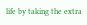life by taking the extra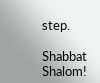step.

Shabbat Shalom!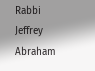Rabbi Jeffrey Abraham